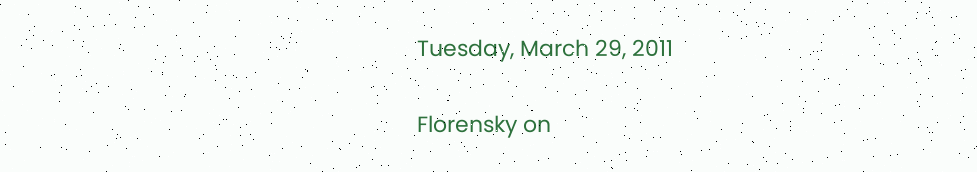Tuesday, March 29, 2011

Florensky on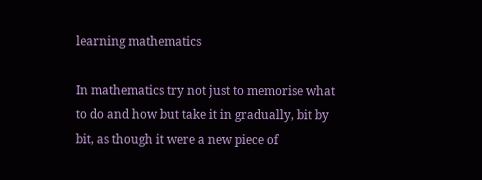learning mathematics

In mathematics try not just to memorise what to do and how but take it in gradually, bit by bit, as though it were a new piece of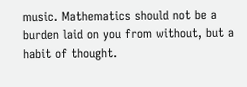music. Mathematics should not be a burden laid on you from without, but a habit of thought.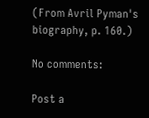(From Avril Pyman's biography, p. 160.)

No comments:

Post a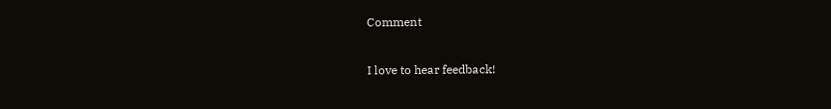Comment

I love to hear feedback!